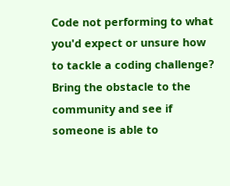Code not performing to what you'd expect or unsure how to tackle a coding challenge? Bring the obstacle to the community and see if someone is able to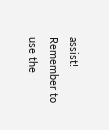assist! Remember to use the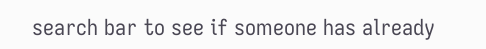search bar to see if someone has already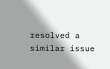resolved a similar issue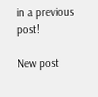in a previous post!

New post